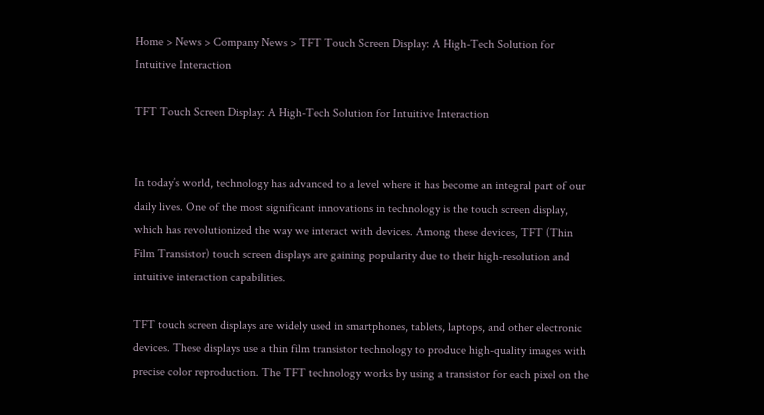Home > News > Company News > TFT Touch Screen Display: A High-Tech Solution for Intuitive Interaction

TFT Touch Screen Display: A High-Tech Solution for Intuitive Interaction


In today’s world, technology has advanced to a level where it has become an integral part of our daily lives. One of the most significant innovations in technology is the touch screen display, which has revolutionized the way we interact with devices. Among these devices, TFT (Thin Film Transistor) touch screen displays are gaining popularity due to their high-resolution and intuitive interaction capabilities.

TFT touch screen displays are widely used in smartphones, tablets, laptops, and other electronic devices. These displays use a thin film transistor technology to produce high-quality images with precise color reproduction. The TFT technology works by using a transistor for each pixel on the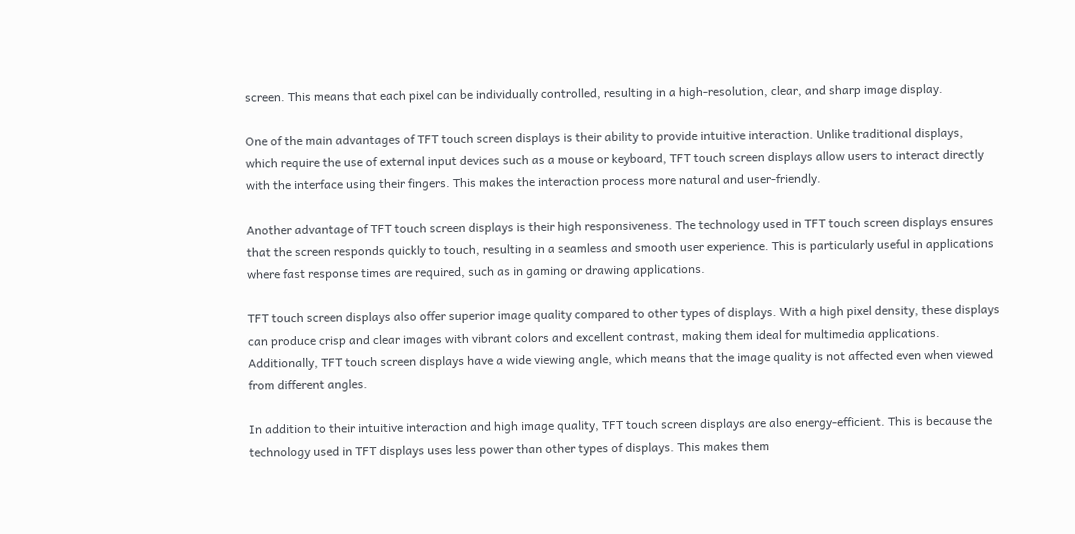screen. This means that each pixel can be individually controlled, resulting in a high-resolution, clear, and sharp image display.

One of the main advantages of TFT touch screen displays is their ability to provide intuitive interaction. Unlike traditional displays, which require the use of external input devices such as a mouse or keyboard, TFT touch screen displays allow users to interact directly with the interface using their fingers. This makes the interaction process more natural and user-friendly.

Another advantage of TFT touch screen displays is their high responsiveness. The technology used in TFT touch screen displays ensures that the screen responds quickly to touch, resulting in a seamless and smooth user experience. This is particularly useful in applications where fast response times are required, such as in gaming or drawing applications.

TFT touch screen displays also offer superior image quality compared to other types of displays. With a high pixel density, these displays can produce crisp and clear images with vibrant colors and excellent contrast, making them ideal for multimedia applications. Additionally, TFT touch screen displays have a wide viewing angle, which means that the image quality is not affected even when viewed from different angles.

In addition to their intuitive interaction and high image quality, TFT touch screen displays are also energy-efficient. This is because the technology used in TFT displays uses less power than other types of displays. This makes them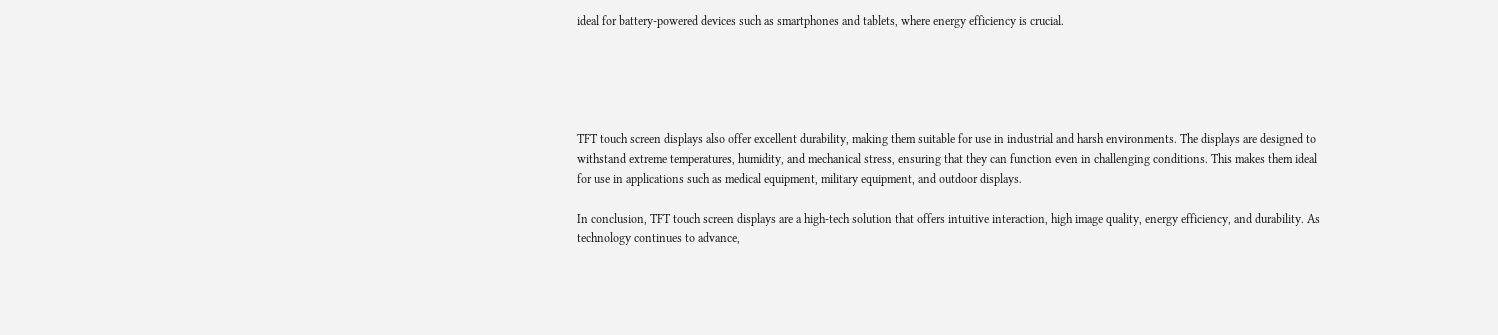ideal for battery-powered devices such as smartphones and tablets, where energy efficiency is crucial.





TFT touch screen displays also offer excellent durability, making them suitable for use in industrial and harsh environments. The displays are designed to withstand extreme temperatures, humidity, and mechanical stress, ensuring that they can function even in challenging conditions. This makes them ideal for use in applications such as medical equipment, military equipment, and outdoor displays.

In conclusion, TFT touch screen displays are a high-tech solution that offers intuitive interaction, high image quality, energy efficiency, and durability. As technology continues to advance,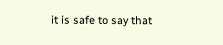it is safe to say that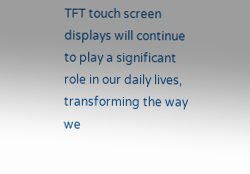TFT touch screen displays will continue to play a significant role in our daily lives, transforming the way we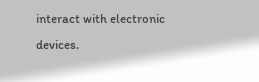interact with electronic devices.